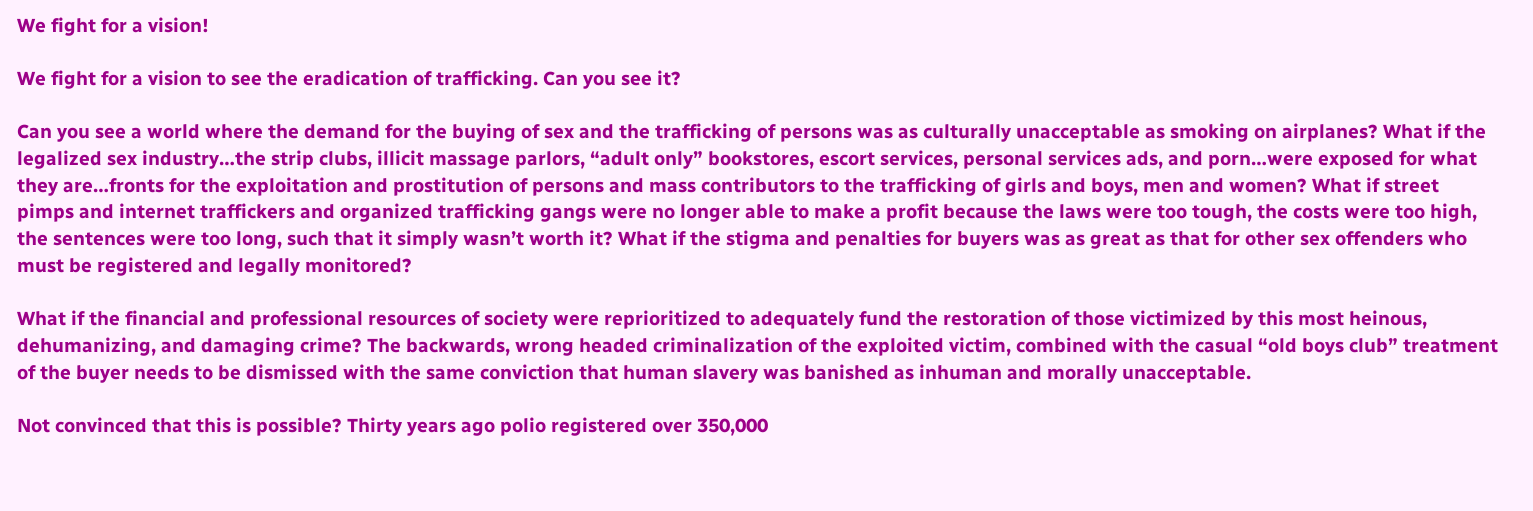We fight for a vision!

We fight for a vision to see the eradication of trafficking. Can you see it?

Can you see a world where the demand for the buying of sex and the trafficking of persons was as culturally unacceptable as smoking on airplanes? What if the legalized sex industry…the strip clubs, illicit massage parlors, “adult only” bookstores, escort services, personal services ads, and porn…were exposed for what they are…fronts for the exploitation and prostitution of persons and mass contributors to the trafficking of girls and boys, men and women? What if street pimps and internet traffickers and organized trafficking gangs were no longer able to make a profit because the laws were too tough, the costs were too high, the sentences were too long, such that it simply wasn’t worth it? What if the stigma and penalties for buyers was as great as that for other sex offenders who must be registered and legally monitored?

What if the financial and professional resources of society were reprioritized to adequately fund the restoration of those victimized by this most heinous, dehumanizing, and damaging crime? The backwards, wrong headed criminalization of the exploited victim, combined with the casual “old boys club” treatment of the buyer needs to be dismissed with the same conviction that human slavery was banished as inhuman and morally unacceptable.

Not convinced that this is possible? Thirty years ago polio registered over 350,000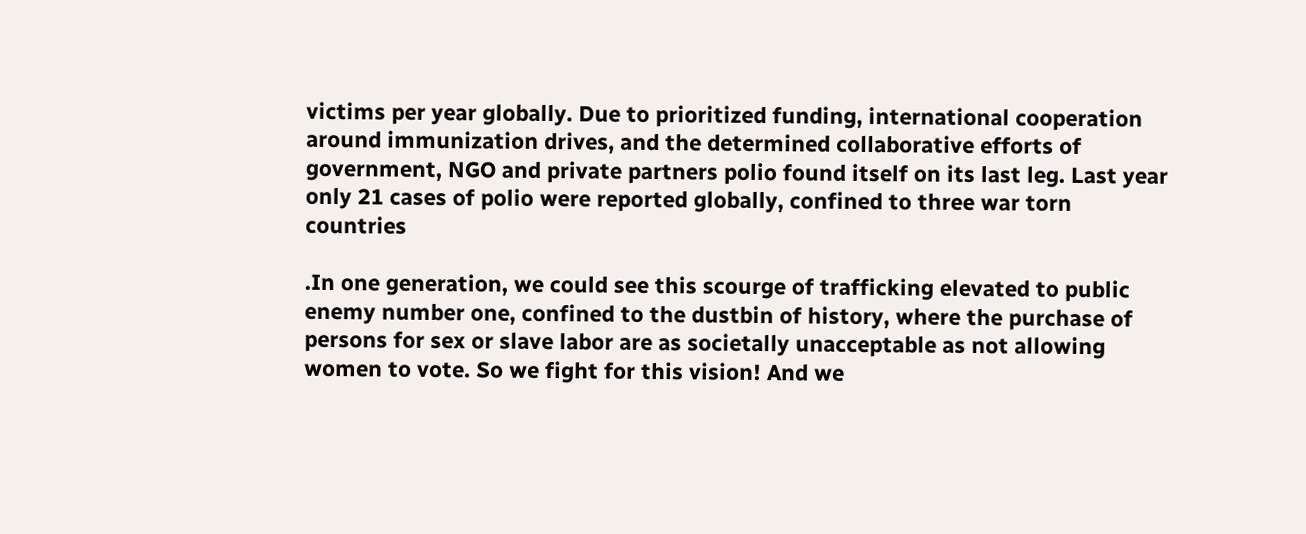victims per year globally. Due to prioritized funding, international cooperation around immunization drives, and the determined collaborative efforts of government, NGO and private partners polio found itself on its last leg. Last year only 21 cases of polio were reported globally, confined to three war torn countries

.In one generation, we could see this scourge of trafficking elevated to public enemy number one, confined to the dustbin of history, where the purchase of persons for sex or slave labor are as societally unacceptable as not allowing women to vote. So we fight for this vision! And we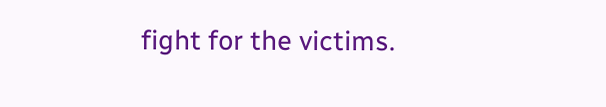fight for the victims.